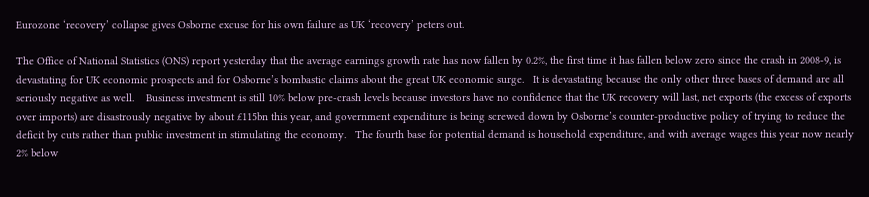Eurozone ‘recovery’ collapse gives Osborne excuse for his own failure as UK ‘recovery’ peters out.

The Office of National Statistics (ONS) report yesterday that the average earnings growth rate has now fallen by 0.2%, the first time it has fallen below zero since the crash in 2008-9, is devastating for UK economic prospects and for Osborne’s bombastic claims about the great UK economic surge.   It is devastating because the only other three bases of demand are all seriously negative as well.    Business investment is still 10% below pre-crash levels because investors have no confidence that the UK recovery will last, net exports (the excess of exports over imports) are disastrously negative by about £115bn this year, and government expenditure is being screwed down by Osborne’s counter-productive policy of trying to reduce the deficit by cuts rather than public investment in stimulating the economy.   The fourth base for potential demand is household expenditure, and with average wages this year now nearly 2% below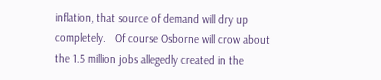inflation, that source of demand will dry up completely.   Of course Osborne will crow about the 1.5 million jobs allegedly created in the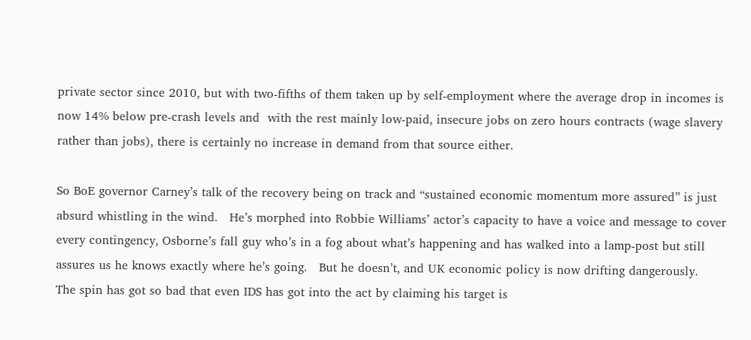private sector since 2010, but with two-fifths of them taken up by self-employment where the average drop in incomes is now 14% below pre-crash levels and  with the rest mainly low-paid, insecure jobs on zero hours contracts (wage slavery rather than jobs), there is certainly no increase in demand from that source either.

So BoE governor Carney’s talk of the recovery being on track and “sustained economic momentum more assured” is just absurd whistling in the wind.   He’s morphed into Robbie Williams’ actor’s capacity to have a voice and message to cover every contingency, Osborne’s fall guy who’s in a fog about what’s happening and has walked into a lamp-post but still assures us he knows exactly where he’s going.   But he doesn’t, and UK economic policy is now drifting dangerously.   The spin has got so bad that even IDS has got into the act by claiming his target is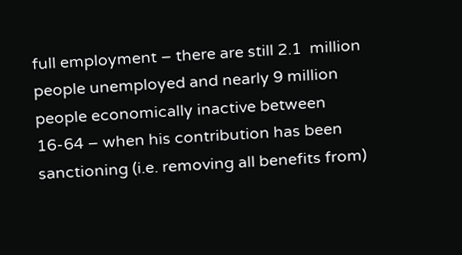full employment – there are still 2.1  million people unemployed and nearly 9 million people economically inactive between 16-64 – when his contribution has been sanctioning (i.e. removing all benefits from)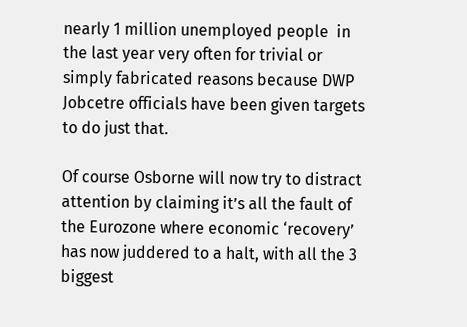nearly 1 million unemployed people  in the last year very often for trivial or simply fabricated reasons because DWP Jobcetre officials have been given targets to do just that.

Of course Osborne will now try to distract attention by claiming it’s all the fault of the Eurozone where economic ‘recovery’ has now juddered to a halt, with all the 3 biggest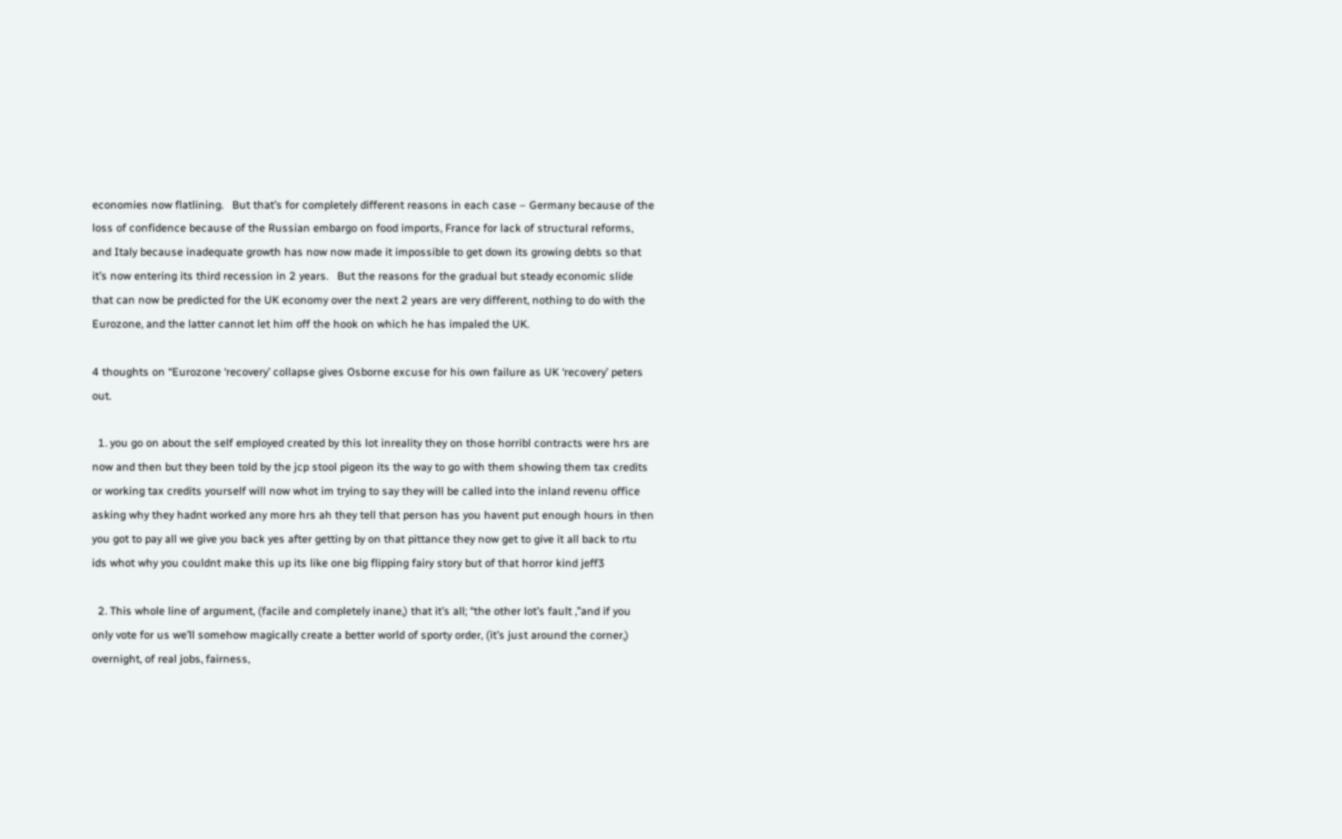economies now flatlining.   But that’s for completely different reasons in each case – Germany because of the loss of confidence because of the Russian embargo on food imports, France for lack of structural reforms, and Italy because inadequate growth has now now made it impossible to get down its growing debts so that it’s now entering its third recession in 2 years.   But the reasons for the gradual but steady economic slide that can now be predicted for the UK economy over the next 2 years are very different, nothing to do with the Eurozone, and the latter cannot let him off the hook on which he has impaled the UK.

4 thoughts on “Eurozone ‘recovery’ collapse gives Osborne excuse for his own failure as UK ‘recovery’ peters out.

  1. you go on about the self employed created by this lot inreality they on those horribl contracts were hrs are now and then but they been told by the jcp stool pigeon its the way to go with them showing them tax credits or working tax credits yourself will now whot im trying to say they will be called into the inland revenu office asking why they hadnt worked any more hrs ah they tell that person has you havent put enough hours in then you got to pay all we give you back yes after getting by on that pittance they now get to give it all back to rtu ids whot why you couldnt make this up its like one big flipping fairy story but of that horror kind jeff3

  2. This whole line of argument, (facile and completely inane,) that it’s all; “the other lot’s fault ,”and if you only vote for us we’ll somehow magically create a better world of sporty order, (it’s just around the corner,) overnight, of real jobs, fairness,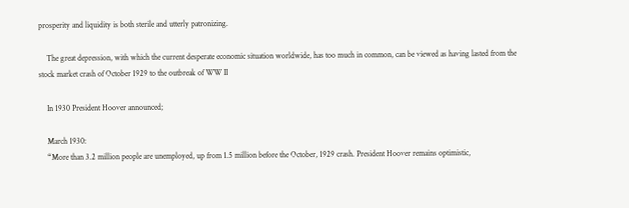prosperity and liquidity is both sterile and utterly patronizing.

    The great depression, with which the current desperate economic situation worldwide, has too much in common, can be viewed as having lasted from the stock market crash of October 1929 to the outbreak of WW II

    In 1930 President Hoover announced;

    March 1930:
    “More than 3.2 million people are unemployed, up from 1.5 million before the October, 1929 crash. President Hoover remains optimistic,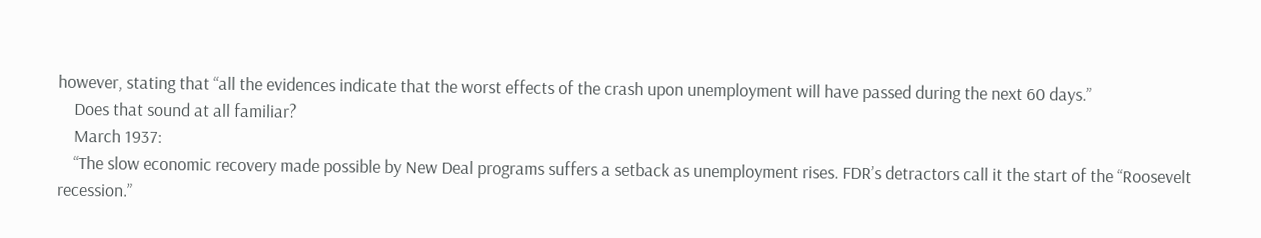however, stating that “all the evidences indicate that the worst effects of the crash upon unemployment will have passed during the next 60 days.”
    Does that sound at all familiar?
    March 1937:
    “The slow economic recovery made possible by New Deal programs suffers a setback as unemployment rises. FDR’s detractors call it the start of the “Roosevelt recession.”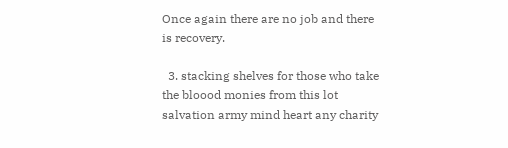Once again there are no job and there is recovery.

  3. stacking shelves for those who take the bloood monies from this lot salvation army mind heart any charity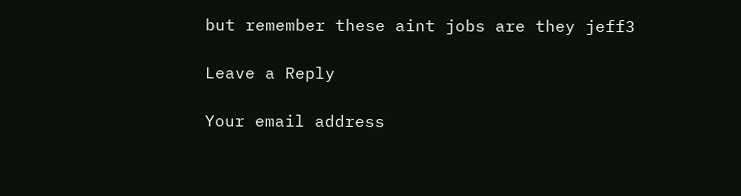but remember these aint jobs are they jeff3

Leave a Reply

Your email address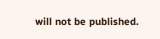will not be published.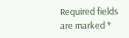Required fields are marked *